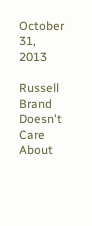October 31, 2013

Russell Brand Doesn't Care About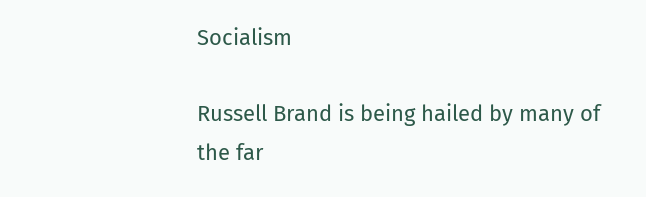Socialism

Russell Brand is being hailed by many of the far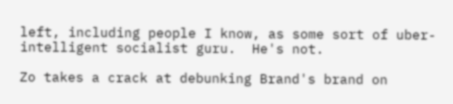left, including people I know, as some sort of uber-intelligent socialist guru.  He's not.

Zo takes a crack at debunking Brand's brand on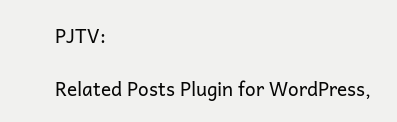PJTV:

Related Posts Plugin for WordPress,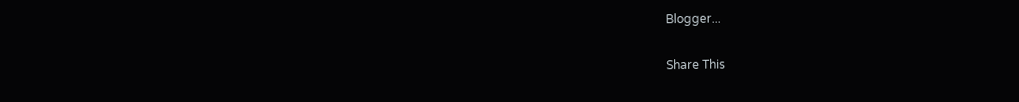Blogger...

Share This